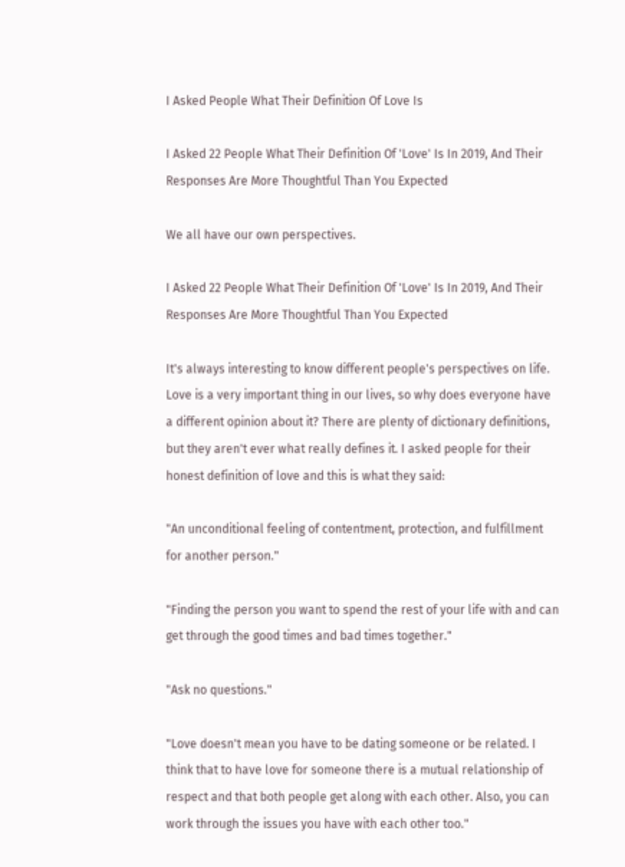I Asked People What Their Definition Of Love Is

I Asked 22 People What Their Definition Of 'Love' Is In 2019, And Their Responses Are More Thoughtful Than You Expected

We all have our own perspectives.

I Asked 22 People What Their Definition Of 'Love' Is In 2019, And Their Responses Are More Thoughtful Than You Expected

It's always interesting to know different people's perspectives on life. Love is a very important thing in our lives, so why does everyone have a different opinion about it? There are plenty of dictionary definitions, but they aren't ever what really defines it. I asked people for their honest definition of love and this is what they said:

"An unconditional feeling of contentment, protection, and fulfillment for another person."

"Finding the person you want to spend the rest of your life with and can get through the good times and bad times together."

"Ask no questions."

"Love doesn't mean you have to be dating someone or be related. I think that to have love for someone there is a mutual relationship of respect and that both people get along with each other. Also, you can work through the issues you have with each other too."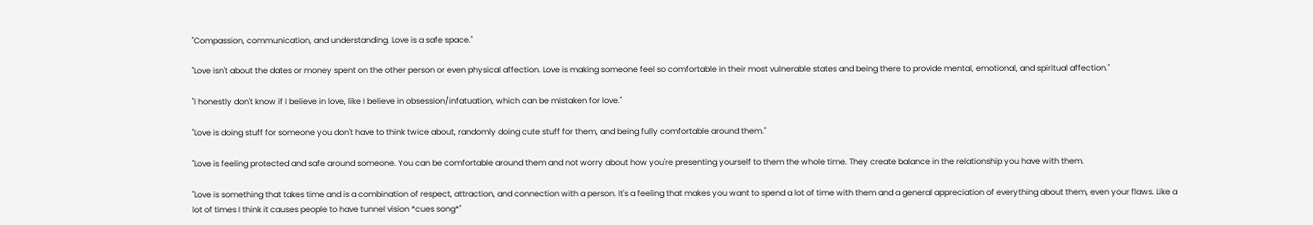"Compassion, communication, and understanding. Love is a safe space."

"Love isn't about the dates or money spent on the other person or even physical affection. Love is making someone feel so comfortable in their most vulnerable states and being there to provide mental, emotional, and spiritual affection."

"I honestly don't know if I believe in love, like I believe in obsession/infatuation, which can be mistaken for love."

"Love is doing stuff for someone you don't have to think twice about, randomly doing cute stuff for them, and being fully comfortable around them."

"Love is feeling protected and safe around someone. You can be comfortable around them and not worry about how you're presenting yourself to them the whole time. They create balance in the relationship you have with them.

"Love is something that takes time and is a combination of respect, attraction, and connection with a person. It's a feeling that makes you want to spend a lot of time with them and a general appreciation of everything about them, even your flaws. Like a lot of times I think it causes people to have tunnel vision *cues song*"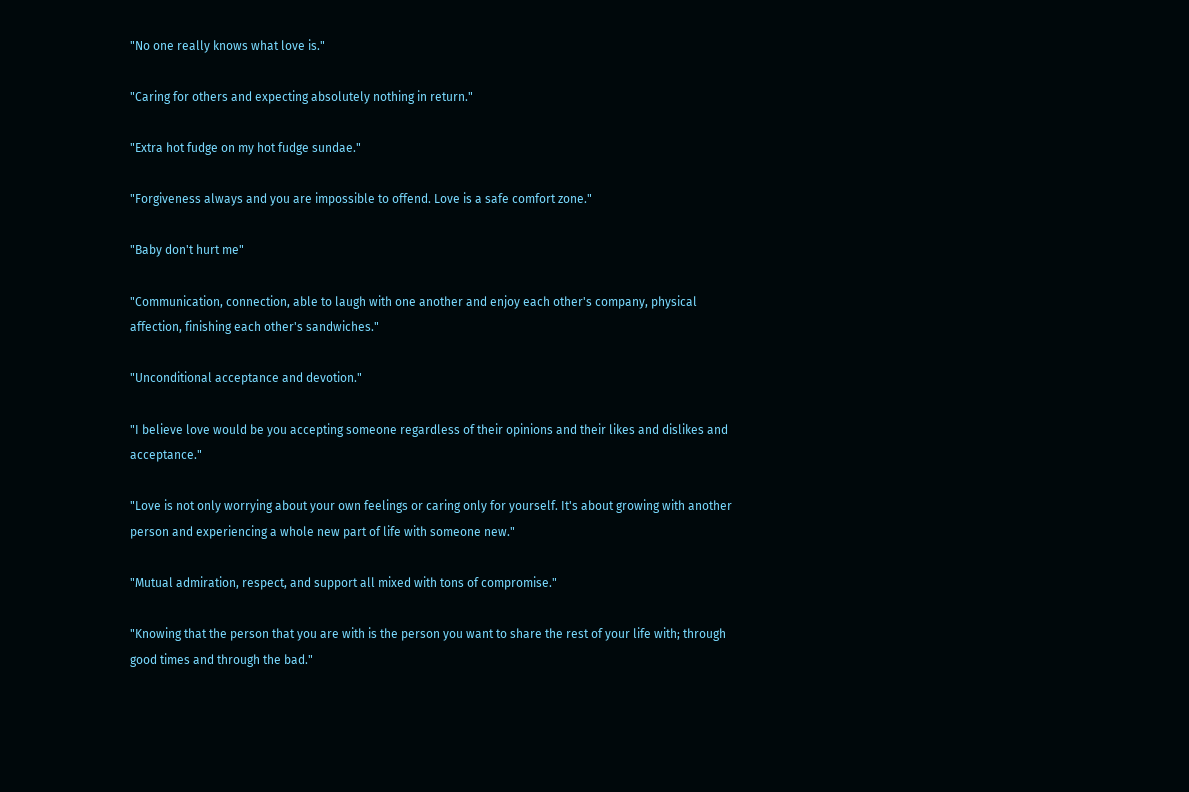"No one really knows what love is."

"Caring for others and expecting absolutely nothing in return."

"Extra hot fudge on my hot fudge sundae."

"Forgiveness always and you are impossible to offend. Love is a safe comfort zone."

"Baby don't hurt me"

"Communication, connection, able to laugh with one another and enjoy each other's company, physical affection, finishing each other's sandwiches."

"Unconditional acceptance and devotion."

"I believe love would be you accepting someone regardless of their opinions and their likes and dislikes and acceptance."

"Love is not only worrying about your own feelings or caring only for yourself. It's about growing with another person and experiencing a whole new part of life with someone new."

"Mutual admiration, respect, and support all mixed with tons of compromise."

"Knowing that the person that you are with is the person you want to share the rest of your life with; through good times and through the bad."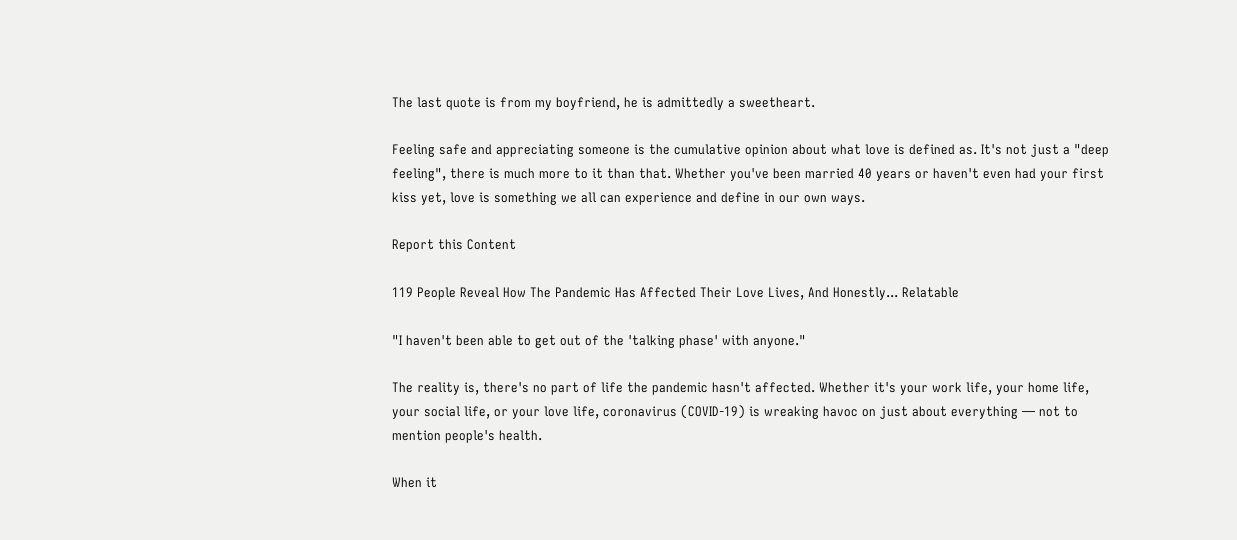The last quote is from my boyfriend, he is admittedly a sweetheart.

Feeling safe and appreciating someone is the cumulative opinion about what love is defined as. It's not just a "deep feeling", there is much more to it than that. Whether you've been married 40 years or haven't even had your first kiss yet, love is something we all can experience and define in our own ways.

Report this Content

119 People Reveal How The Pandemic Has Affected Their Love Lives, And Honestly... Relatable

"I haven't been able to get out of the 'talking phase' with anyone."

The reality is, there's no part of life the pandemic hasn't affected. Whether it's your work life, your home life, your social life, or your love life, coronavirus (COVID-19) is wreaking havoc on just about everything — not to mention people's health.

When it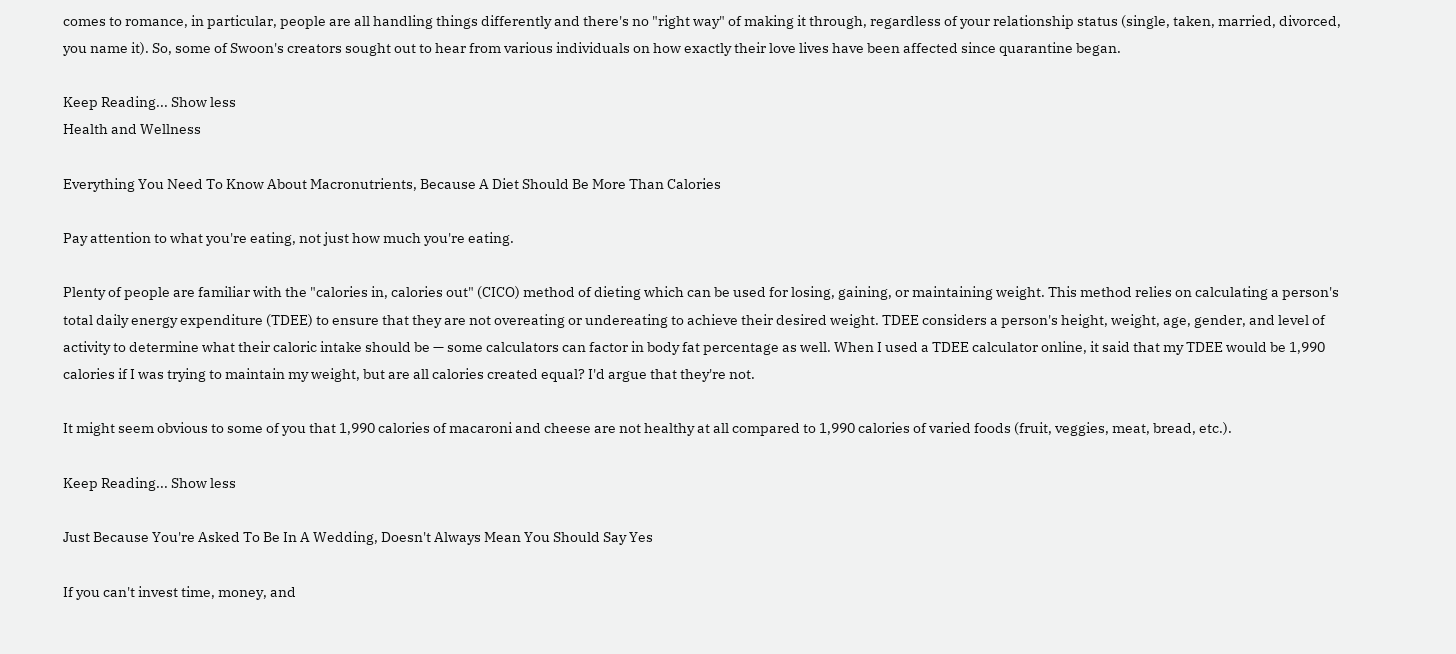comes to romance, in particular, people are all handling things differently and there's no "right way" of making it through, regardless of your relationship status (single, taken, married, divorced, you name it). So, some of Swoon's creators sought out to hear from various individuals on how exactly their love lives have been affected since quarantine began.

Keep Reading... Show less
Health and Wellness

Everything You Need To Know About Macronutrients, Because A Diet Should Be More Than Calories

Pay attention to what you're eating, not just how much you're eating.

Plenty of people are familiar with the "calories in, calories out" (CICO) method of dieting which can be used for losing, gaining, or maintaining weight. This method relies on calculating a person's total daily energy expenditure (TDEE) to ensure that they are not overeating or undereating to achieve their desired weight. TDEE considers a person's height, weight, age, gender, and level of activity to determine what their caloric intake should be — some calculators can factor in body fat percentage as well. When I used a TDEE calculator online, it said that my TDEE would be 1,990 calories if I was trying to maintain my weight, but are all calories created equal? I'd argue that they're not.

It might seem obvious to some of you that 1,990 calories of macaroni and cheese are not healthy at all compared to 1,990 calories of varied foods (fruit, veggies, meat, bread, etc.).

Keep Reading... Show less

Just Because You're Asked To Be In A Wedding, Doesn't Always Mean You Should Say Yes

If you can't invest time, money, and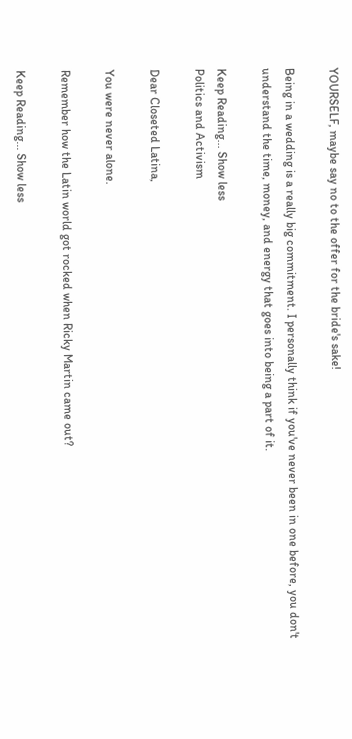YOURSELF, maybe say no to the offer for the bride's sake!

Being in a wedding is a really big commitment. I personally think if you've never been in one before, you don't understand the time, money, and energy that goes into being a part of it.

Keep Reading... Show less
Politics and Activism

Dear Closeted Latina,

You were never alone.

Remember how the Latin world got rocked when Ricky Martin came out?

Keep Reading... Show less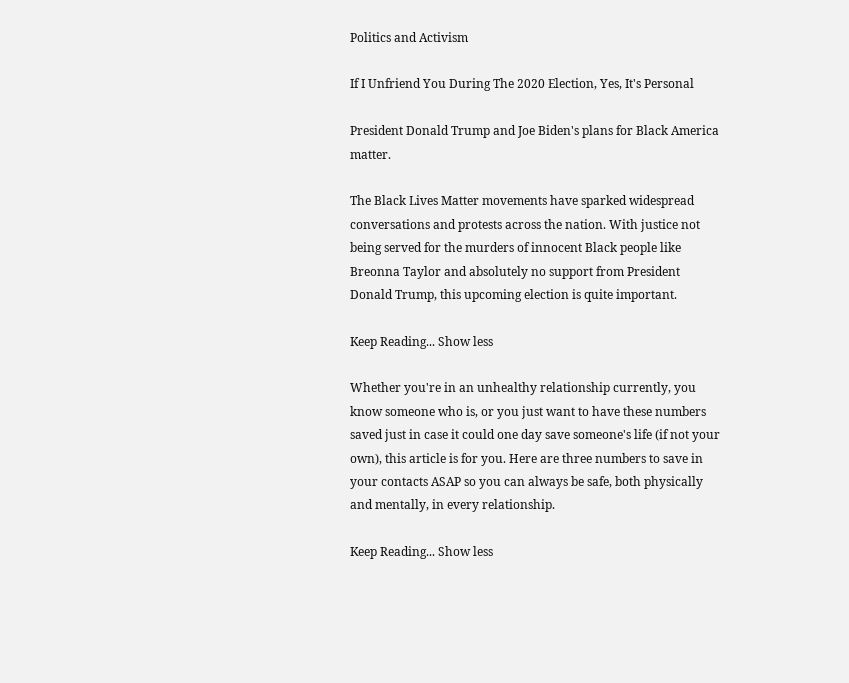Politics and Activism

If I Unfriend You During The 2020 Election, Yes, It's Personal

President Donald Trump and Joe Biden's plans for Black America matter.

The Black Lives Matter movements have sparked widespread conversations and protests across the nation. With justice not being served for the murders of innocent Black people like Breonna Taylor and absolutely no support from President Donald Trump, this upcoming election is quite important.

Keep Reading... Show less

Whether you're in an unhealthy relationship currently, you know someone who is, or you just want to have these numbers saved just in case it could one day save someone's life (if not your own), this article is for you. Here are three numbers to save in your contacts ASAP so you can always be safe, both physically and mentally, in every relationship.

Keep Reading... Show less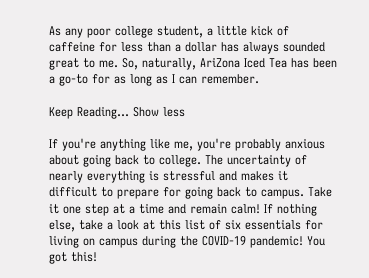As any poor college student, a little kick of caffeine for less than a dollar has always sounded great to me. So, naturally, AriZona Iced Tea has been a go-to for as long as I can remember.

Keep Reading... Show less

If you're anything like me, you're probably anxious about going back to college. The uncertainty of nearly everything is stressful and makes it difficult to prepare for going back to campus. Take it one step at a time and remain calm! If nothing else, take a look at this list of six essentials for living on campus during the COVID-19 pandemic! You got this!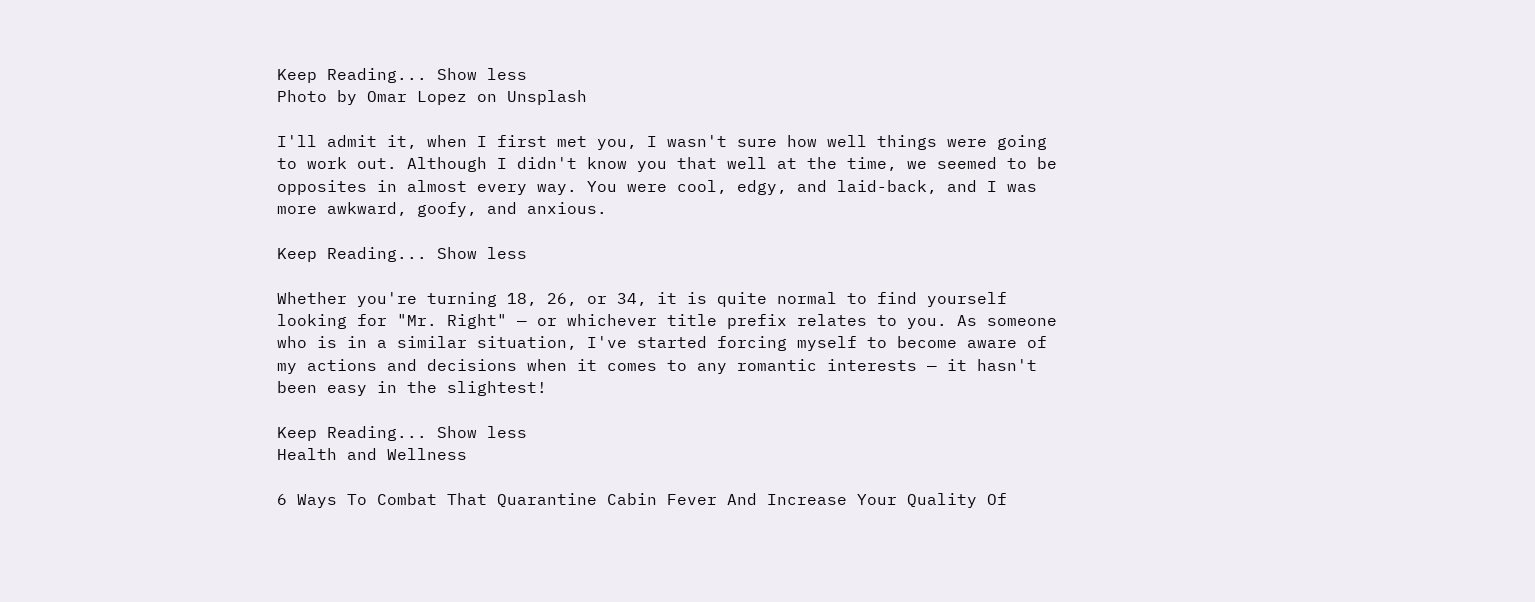Keep Reading... Show less
Photo by Omar Lopez on Unsplash

I'll admit it, when I first met you, I wasn't sure how well things were going to work out. Although I didn't know you that well at the time, we seemed to be opposites in almost every way. You were cool, edgy, and laid-back, and I was more awkward, goofy, and anxious.

Keep Reading... Show less

Whether you're turning 18, 26, or 34, it is quite normal to find yourself looking for "Mr. Right" — or whichever title prefix relates to you. As someone who is in a similar situation, I've started forcing myself to become aware of my actions and decisions when it comes to any romantic interests — it hasn't been easy in the slightest!

Keep Reading... Show less
Health and Wellness

6 Ways To Combat That Quarantine Cabin Fever And Increase Your Quality Of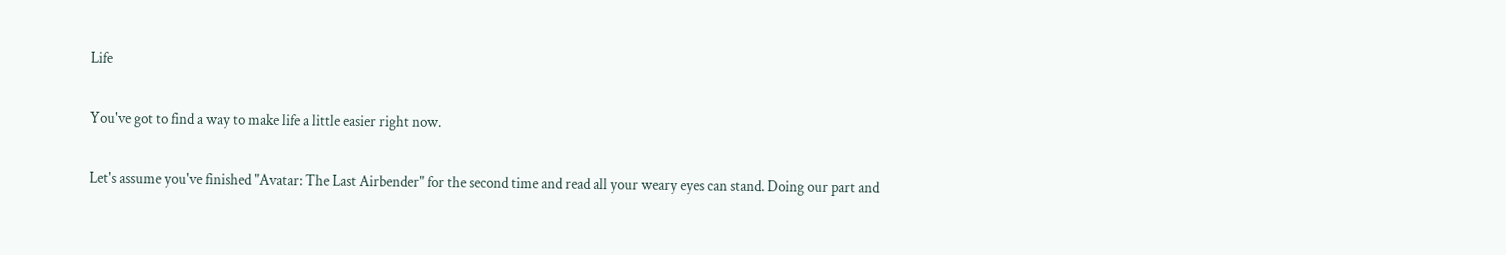Life

You've got to find a way to make life a little easier right now.

Let's assume you've finished "Avatar: The Last Airbender" for the second time and read all your weary eyes can stand. Doing our part and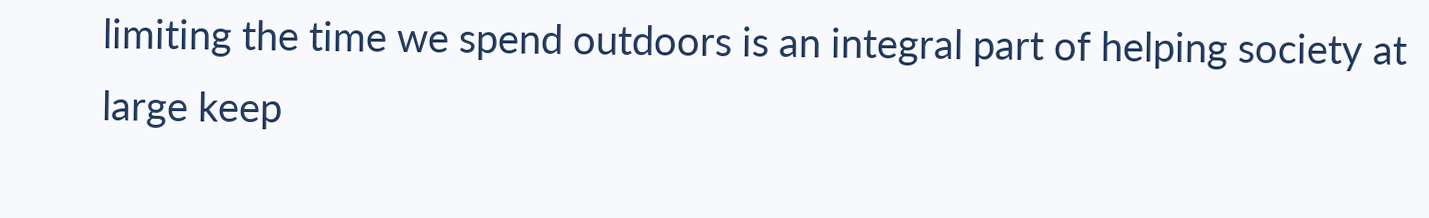limiting the time we spend outdoors is an integral part of helping society at large keep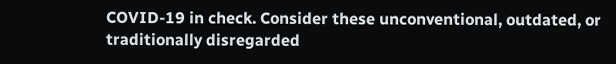COVID-19 in check. Consider these unconventional, outdated, or traditionally disregarded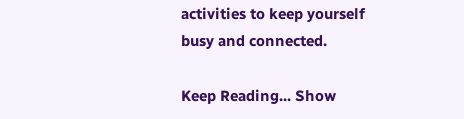activities to keep yourself busy and connected.

Keep Reading... Show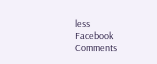less
Facebook Comments